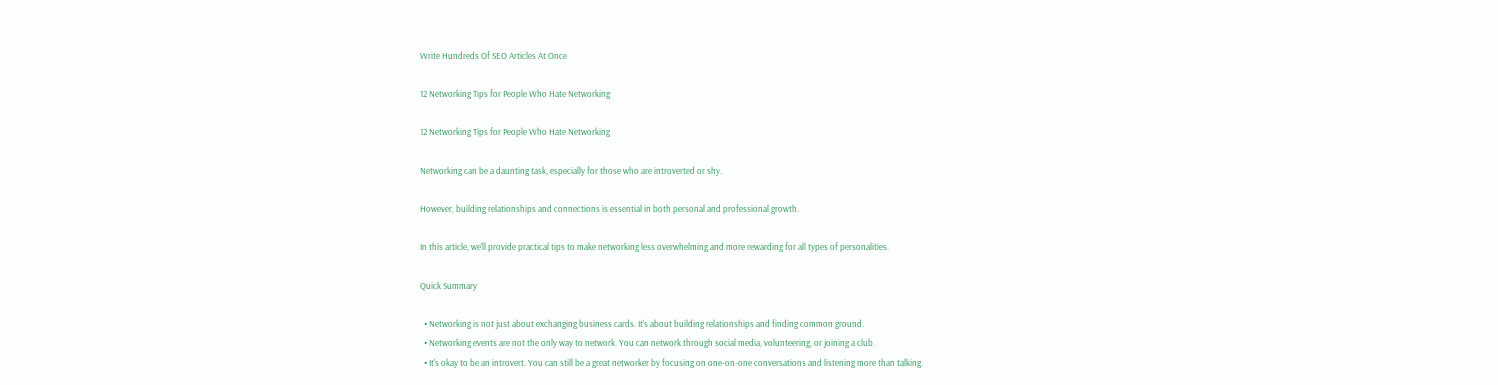Write Hundreds Of SEO Articles At Once

12 Networking Tips for People Who Hate Networking

12 Networking Tips for People Who Hate Networking

Networking can be a daunting task, especially for those who are introverted or shy.

However, building relationships and connections is essential in both personal and professional growth.

In this article, we'll provide practical tips to make networking less overwhelming and more rewarding for all types of personalities.

Quick Summary

  • Networking is not just about exchanging business cards. It's about building relationships and finding common ground.
  • Networking events are not the only way to network. You can network through social media, volunteering, or joining a club.
  • It's okay to be an introvert. You can still be a great networker by focusing on one-on-one conversations and listening more than talking.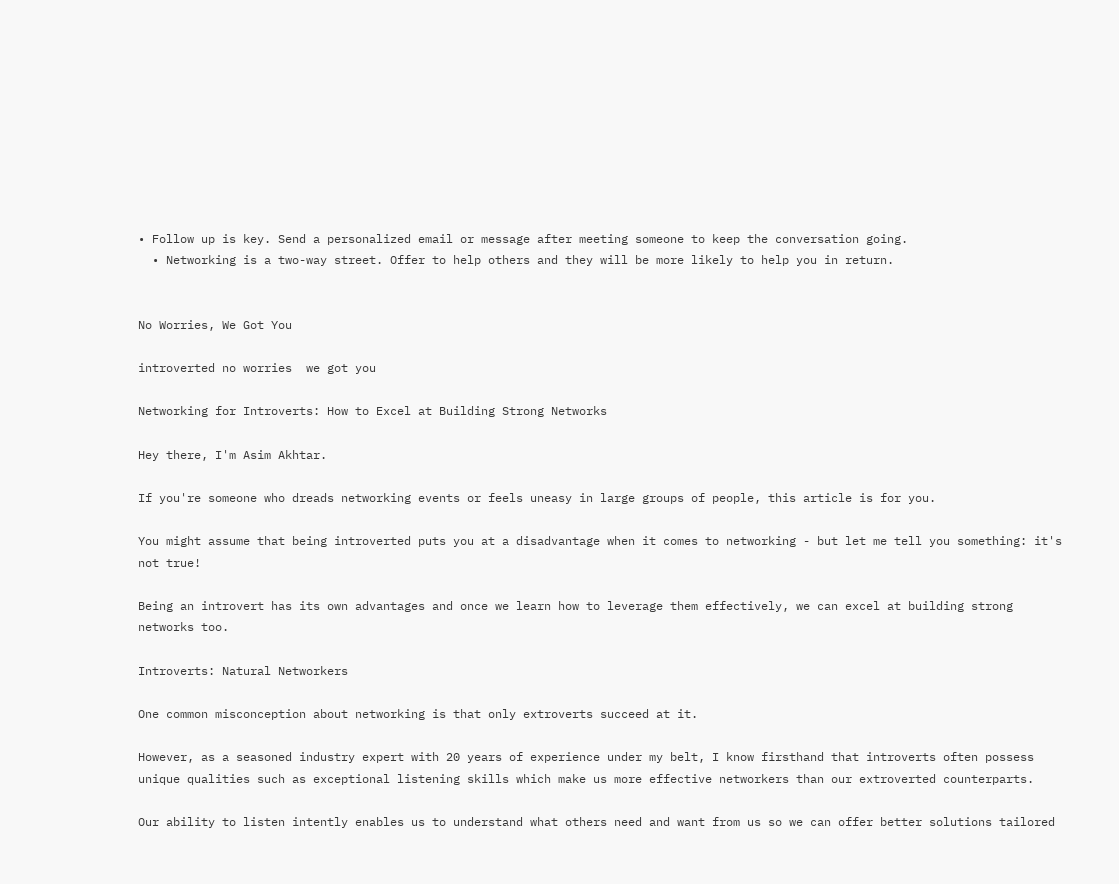• Follow up is key. Send a personalized email or message after meeting someone to keep the conversation going.
  • Networking is a two-way street. Offer to help others and they will be more likely to help you in return.


No Worries, We Got You

introverted no worries  we got you

Networking for Introverts: How to Excel at Building Strong Networks

Hey there, I'm Asim Akhtar.

If you're someone who dreads networking events or feels uneasy in large groups of people, this article is for you.

You might assume that being introverted puts you at a disadvantage when it comes to networking - but let me tell you something: it's not true!

Being an introvert has its own advantages and once we learn how to leverage them effectively, we can excel at building strong networks too.

Introverts: Natural Networkers

One common misconception about networking is that only extroverts succeed at it.

However, as a seasoned industry expert with 20 years of experience under my belt, I know firsthand that introverts often possess unique qualities such as exceptional listening skills which make us more effective networkers than our extroverted counterparts.

Our ability to listen intently enables us to understand what others need and want from us so we can offer better solutions tailored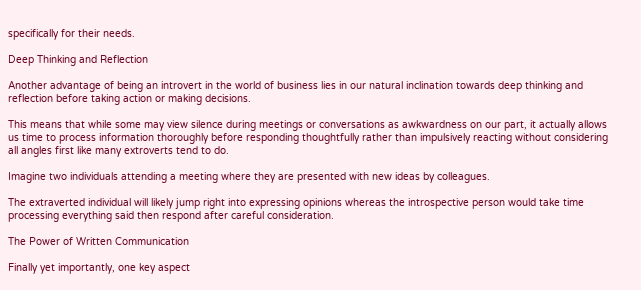specifically for their needs.

Deep Thinking and Reflection

Another advantage of being an introvert in the world of business lies in our natural inclination towards deep thinking and reflection before taking action or making decisions.

This means that while some may view silence during meetings or conversations as awkwardness on our part, it actually allows us time to process information thoroughly before responding thoughtfully rather than impulsively reacting without considering all angles first like many extroverts tend to do.

Imagine two individuals attending a meeting where they are presented with new ideas by colleagues.

The extraverted individual will likely jump right into expressing opinions whereas the introspective person would take time processing everything said then respond after careful consideration.

The Power of Written Communication

Finally yet importantly, one key aspect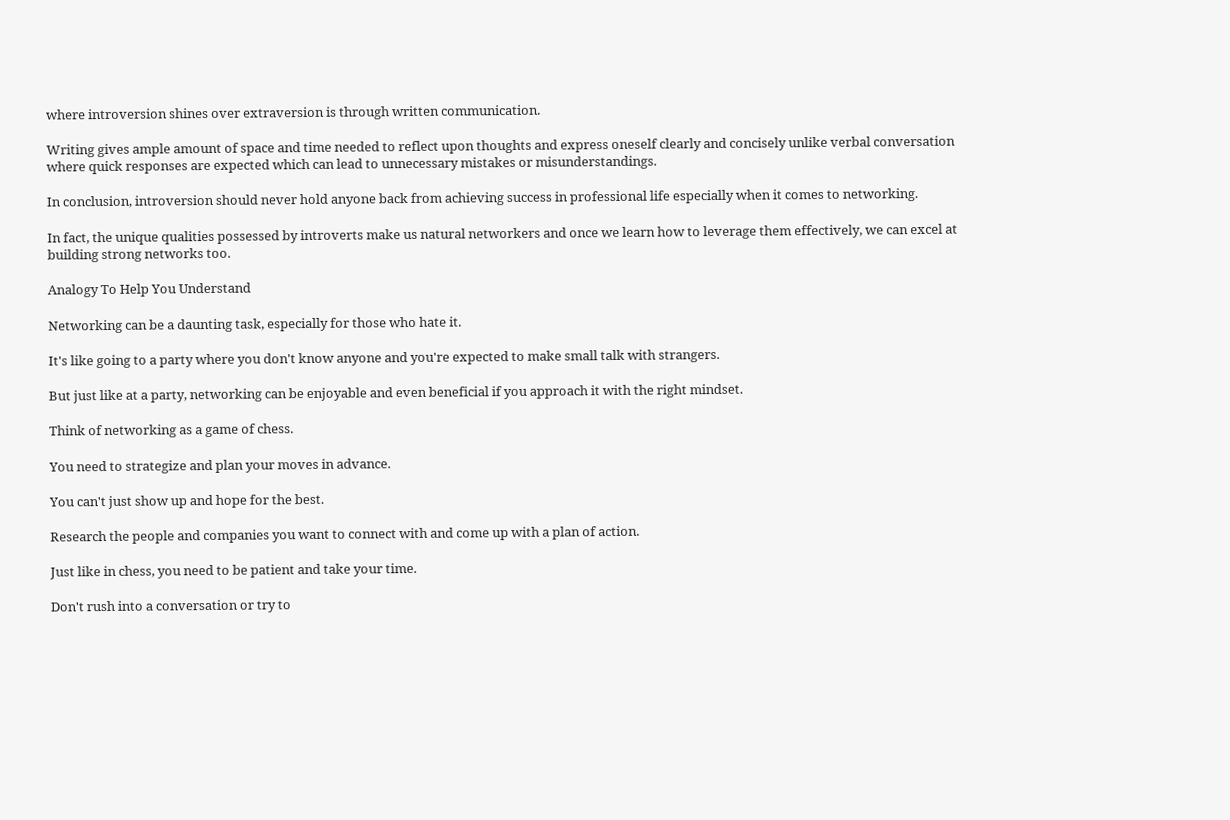where introversion shines over extraversion is through written communication.

Writing gives ample amount of space and time needed to reflect upon thoughts and express oneself clearly and concisely unlike verbal conversation where quick responses are expected which can lead to unnecessary mistakes or misunderstandings.

In conclusion, introversion should never hold anyone back from achieving success in professional life especially when it comes to networking.

In fact, the unique qualities possessed by introverts make us natural networkers and once we learn how to leverage them effectively, we can excel at building strong networks too.

Analogy To Help You Understand

Networking can be a daunting task, especially for those who hate it.

It's like going to a party where you don't know anyone and you're expected to make small talk with strangers.

But just like at a party, networking can be enjoyable and even beneficial if you approach it with the right mindset.

Think of networking as a game of chess.

You need to strategize and plan your moves in advance.

You can't just show up and hope for the best.

Research the people and companies you want to connect with and come up with a plan of action.

Just like in chess, you need to be patient and take your time.

Don't rush into a conversation or try to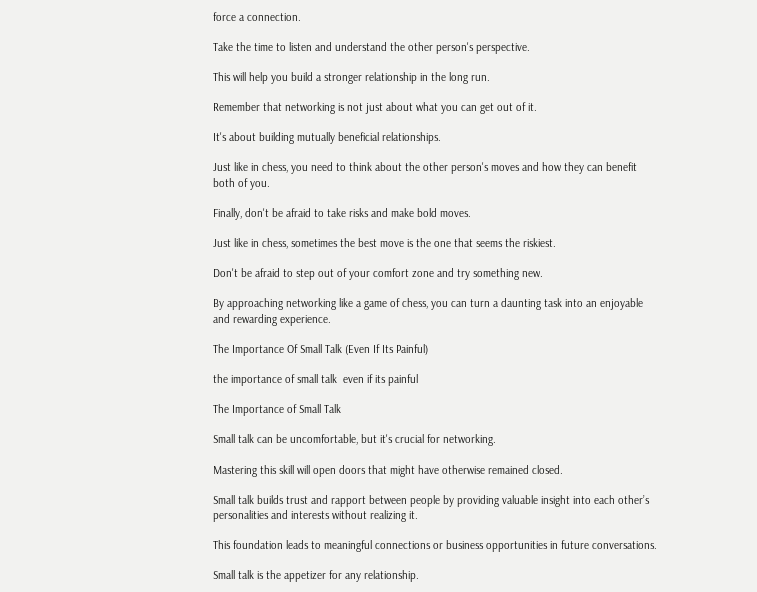force a connection.

Take the time to listen and understand the other person's perspective.

This will help you build a stronger relationship in the long run.

Remember that networking is not just about what you can get out of it.

It's about building mutually beneficial relationships.

Just like in chess, you need to think about the other person's moves and how they can benefit both of you.

Finally, don't be afraid to take risks and make bold moves.

Just like in chess, sometimes the best move is the one that seems the riskiest.

Don't be afraid to step out of your comfort zone and try something new.

By approaching networking like a game of chess, you can turn a daunting task into an enjoyable and rewarding experience.

The Importance Of Small Talk (Even If Its Painful)

the importance of small talk  even if its painful

The Importance of Small Talk

Small talk can be uncomfortable, but it's crucial for networking.

Mastering this skill will open doors that might have otherwise remained closed.

Small talk builds trust and rapport between people by providing valuable insight into each other’s personalities and interests without realizing it.

This foundation leads to meaningful connections or business opportunities in future conversations.

Small talk is the appetizer for any relationship.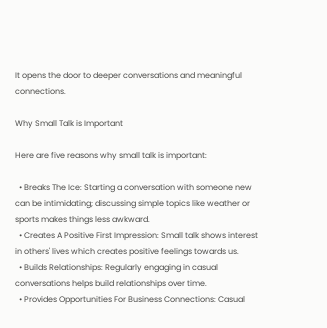It opens the door to deeper conversations and meaningful connections.

Why Small Talk is Important

Here are five reasons why small talk is important:

  • Breaks The Ice: Starting a conversation with someone new can be intimidating; discussing simple topics like weather or sports makes things less awkward.
  • Creates A Positive First Impression: Small talk shows interest in others' lives which creates positive feelings towards us.
  • Builds Relationships: Regularly engaging in casual conversations helps build relationships over time.
  • Provides Opportunities For Business Connections: Casual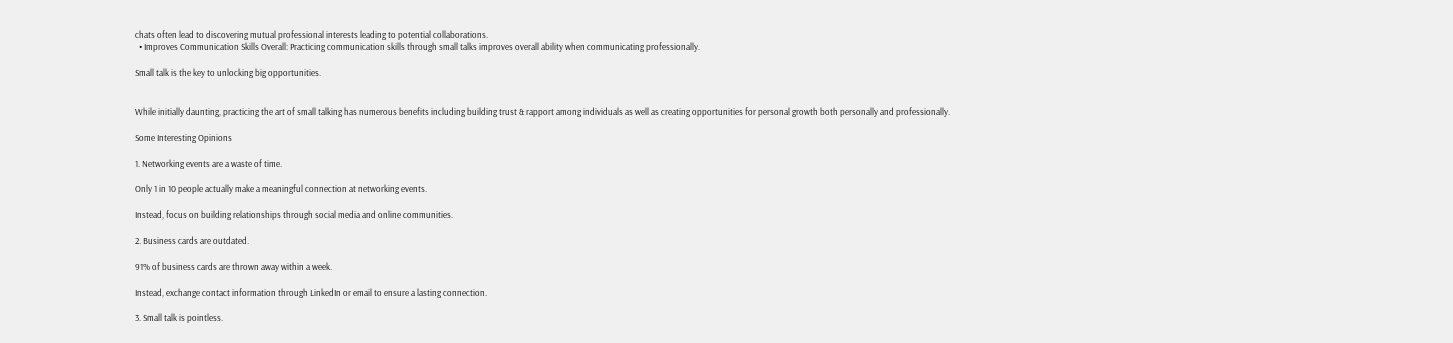chats often lead to discovering mutual professional interests leading to potential collaborations.
  • Improves Communication Skills Overall: Practicing communication skills through small talks improves overall ability when communicating professionally.

Small talk is the key to unlocking big opportunities.


While initially daunting, practicing the art of small talking has numerous benefits including building trust & rapport among individuals as well as creating opportunities for personal growth both personally and professionally.

Some Interesting Opinions

1. Networking events are a waste of time.

Only 1 in 10 people actually make a meaningful connection at networking events.

Instead, focus on building relationships through social media and online communities.

2. Business cards are outdated.

91% of business cards are thrown away within a week.

Instead, exchange contact information through LinkedIn or email to ensure a lasting connection.

3. Small talk is pointless.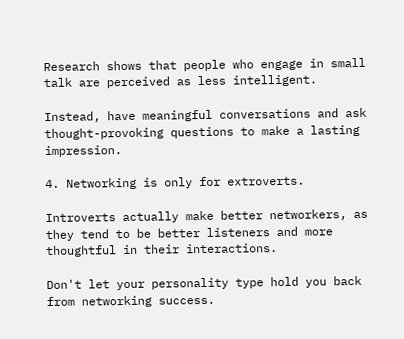Research shows that people who engage in small talk are perceived as less intelligent.

Instead, have meaningful conversations and ask thought-provoking questions to make a lasting impression.

4. Networking is only for extroverts.

Introverts actually make better networkers, as they tend to be better listeners and more thoughtful in their interactions.

Don't let your personality type hold you back from networking success.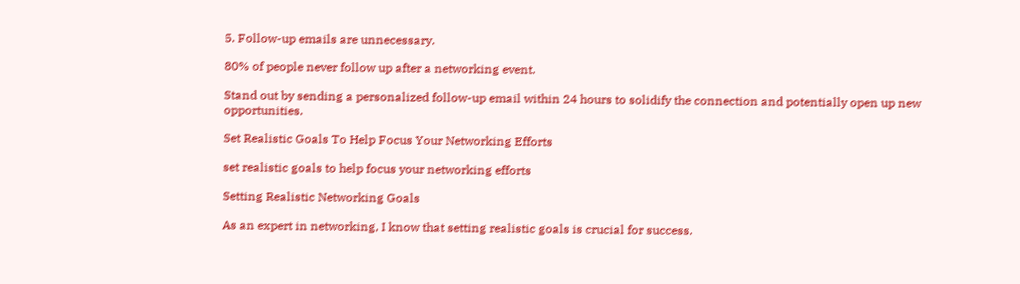5. Follow-up emails are unnecessary.

80% of people never follow up after a networking event.

Stand out by sending a personalized follow-up email within 24 hours to solidify the connection and potentially open up new opportunities.

Set Realistic Goals To Help Focus Your Networking Efforts

set realistic goals to help focus your networking efforts

Setting Realistic Networking Goals

As an expert in networking, I know that setting realistic goals is crucial for success.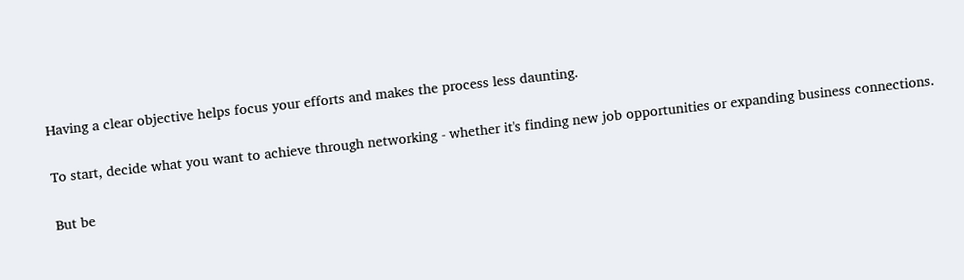Having a clear objective helps focus your efforts and makes the process less daunting.

To start, decide what you want to achieve through networking - whether it's finding new job opportunities or expanding business connections.

But be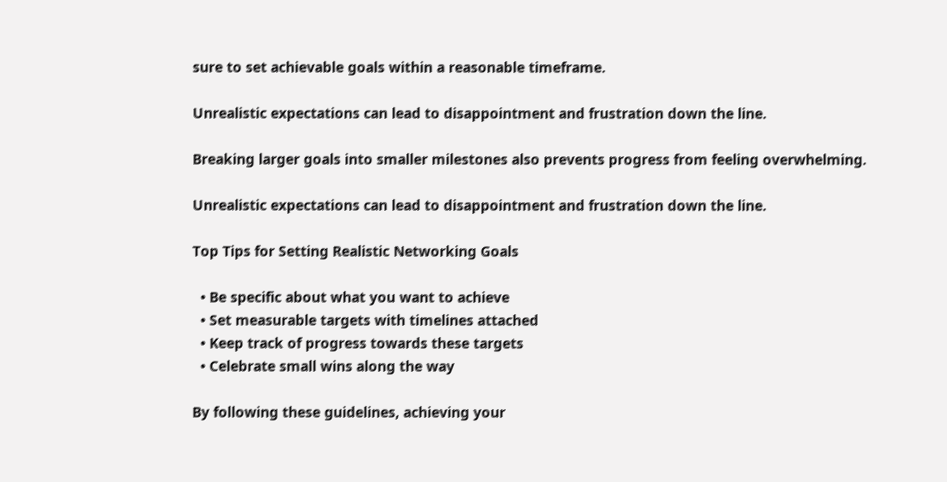sure to set achievable goals within a reasonable timeframe.

Unrealistic expectations can lead to disappointment and frustration down the line.

Breaking larger goals into smaller milestones also prevents progress from feeling overwhelming.

Unrealistic expectations can lead to disappointment and frustration down the line.

Top Tips for Setting Realistic Networking Goals

  • Be specific about what you want to achieve
  • Set measurable targets with timelines attached
  • Keep track of progress towards these targets
  • Celebrate small wins along the way

By following these guidelines, achieving your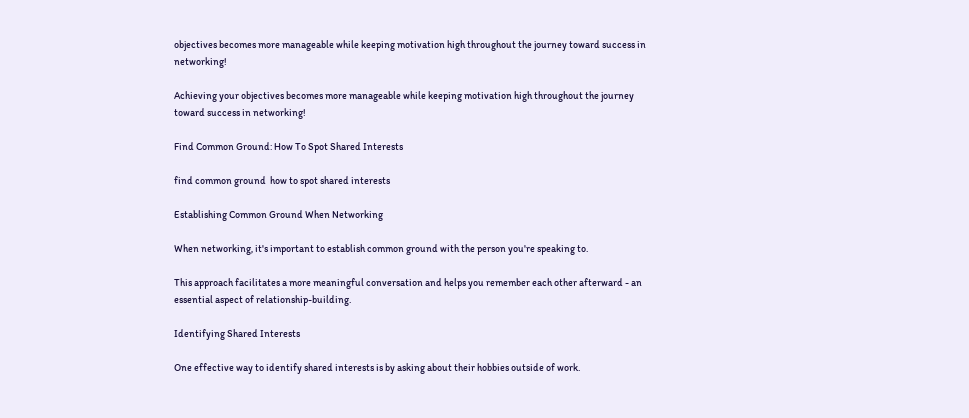objectives becomes more manageable while keeping motivation high throughout the journey toward success in networking!

Achieving your objectives becomes more manageable while keeping motivation high throughout the journey toward success in networking!

Find Common Ground: How To Spot Shared Interests

find common ground  how to spot shared interests

Establishing Common Ground When Networking

When networking, it's important to establish common ground with the person you're speaking to.

This approach facilitates a more meaningful conversation and helps you remember each other afterward - an essential aspect of relationship-building.

Identifying Shared Interests

One effective way to identify shared interests is by asking about their hobbies outside of work.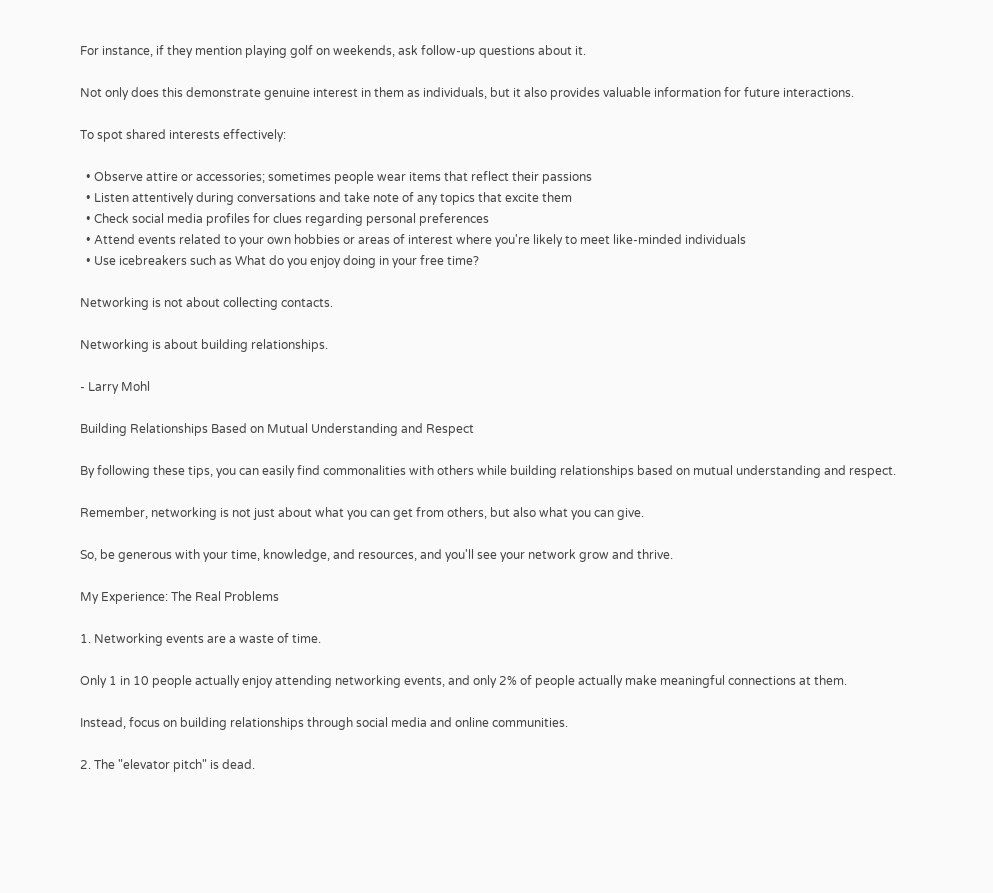For instance, if they mention playing golf on weekends, ask follow-up questions about it.

Not only does this demonstrate genuine interest in them as individuals, but it also provides valuable information for future interactions.

To spot shared interests effectively:

  • Observe attire or accessories; sometimes people wear items that reflect their passions
  • Listen attentively during conversations and take note of any topics that excite them
  • Check social media profiles for clues regarding personal preferences
  • Attend events related to your own hobbies or areas of interest where you're likely to meet like-minded individuals
  • Use icebreakers such as What do you enjoy doing in your free time?

Networking is not about collecting contacts.

Networking is about building relationships.

- Larry Mohl

Building Relationships Based on Mutual Understanding and Respect

By following these tips, you can easily find commonalities with others while building relationships based on mutual understanding and respect.

Remember, networking is not just about what you can get from others, but also what you can give.

So, be generous with your time, knowledge, and resources, and you'll see your network grow and thrive.

My Experience: The Real Problems

1. Networking events are a waste of time.

Only 1 in 10 people actually enjoy attending networking events, and only 2% of people actually make meaningful connections at them.

Instead, focus on building relationships through social media and online communities.

2. The "elevator pitch" is dead.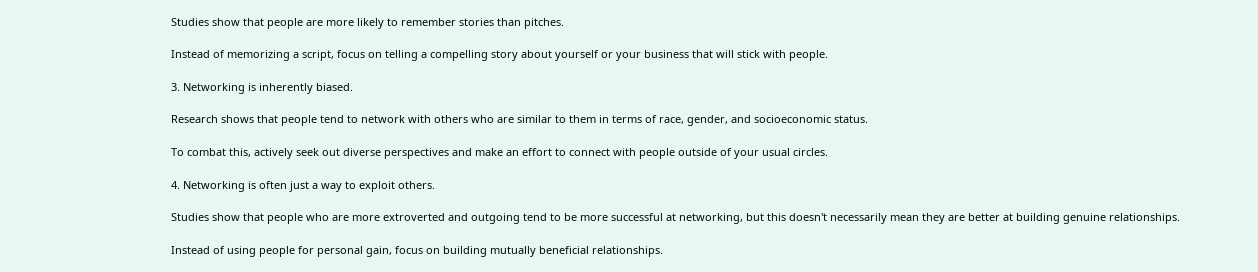Studies show that people are more likely to remember stories than pitches.

Instead of memorizing a script, focus on telling a compelling story about yourself or your business that will stick with people.

3. Networking is inherently biased.

Research shows that people tend to network with others who are similar to them in terms of race, gender, and socioeconomic status.

To combat this, actively seek out diverse perspectives and make an effort to connect with people outside of your usual circles.

4. Networking is often just a way to exploit others.

Studies show that people who are more extroverted and outgoing tend to be more successful at networking, but this doesn't necessarily mean they are better at building genuine relationships.

Instead of using people for personal gain, focus on building mutually beneficial relationships.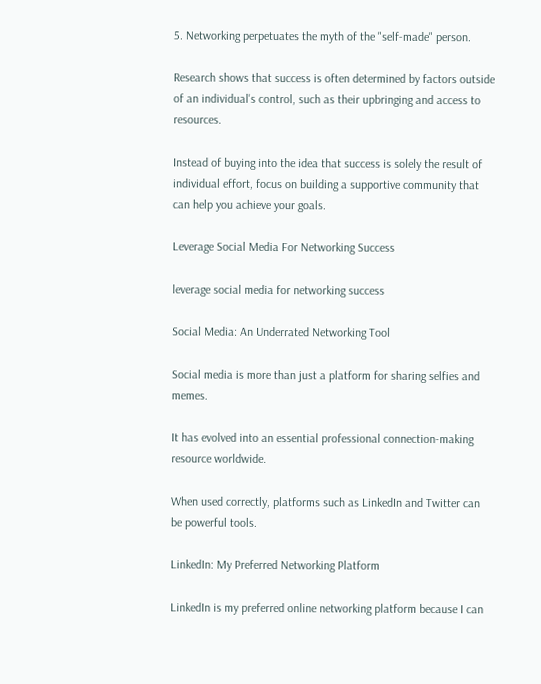5. Networking perpetuates the myth of the "self-made" person.

Research shows that success is often determined by factors outside of an individual's control, such as their upbringing and access to resources.

Instead of buying into the idea that success is solely the result of individual effort, focus on building a supportive community that can help you achieve your goals.

Leverage Social Media For Networking Success

leverage social media for networking success

Social Media: An Underrated Networking Tool

Social media is more than just a platform for sharing selfies and memes.

It has evolved into an essential professional connection-making resource worldwide.

When used correctly, platforms such as LinkedIn and Twitter can be powerful tools.

LinkedIn: My Preferred Networking Platform

LinkedIn is my preferred online networking platform because I can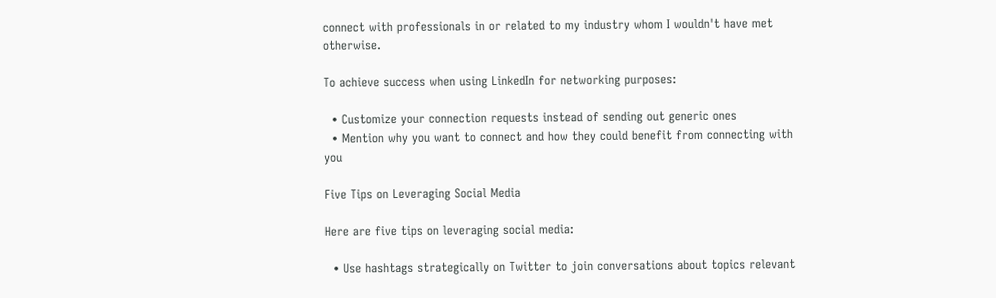connect with professionals in or related to my industry whom I wouldn't have met otherwise.

To achieve success when using LinkedIn for networking purposes:

  • Customize your connection requests instead of sending out generic ones
  • Mention why you want to connect and how they could benefit from connecting with you

Five Tips on Leveraging Social Media

Here are five tips on leveraging social media:

  • Use hashtags strategically on Twitter to join conversations about topics relevant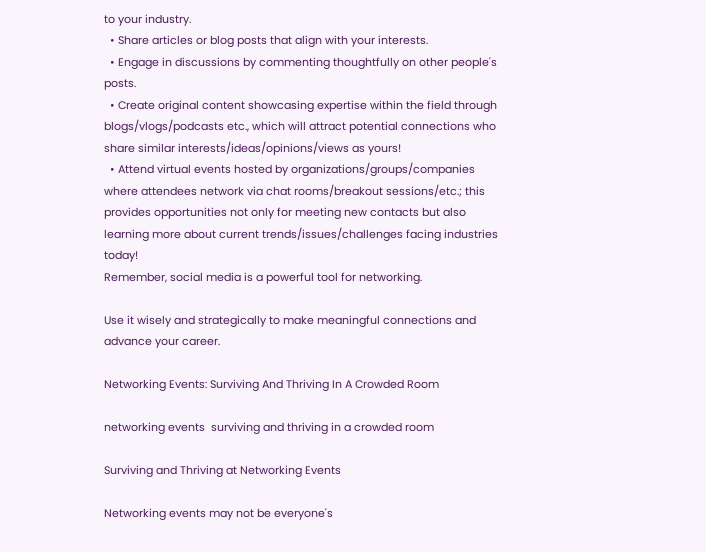to your industry.
  • Share articles or blog posts that align with your interests.
  • Engage in discussions by commenting thoughtfully on other people's posts.
  • Create original content showcasing expertise within the field through blogs/vlogs/podcasts etc., which will attract potential connections who share similar interests/ideas/opinions/views as yours!
  • Attend virtual events hosted by organizations/groups/companies where attendees network via chat rooms/breakout sessions/etc.; this provides opportunities not only for meeting new contacts but also learning more about current trends/issues/challenges facing industries today!
Remember, social media is a powerful tool for networking.

Use it wisely and strategically to make meaningful connections and advance your career.

Networking Events: Surviving And Thriving In A Crowded Room

networking events  surviving and thriving in a crowded room

Surviving and Thriving at Networking Events

Networking events may not be everyone's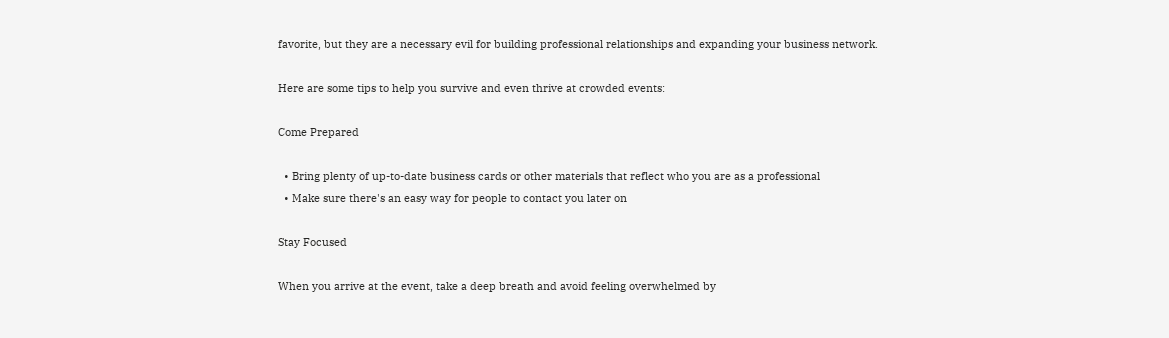favorite, but they are a necessary evil for building professional relationships and expanding your business network.

Here are some tips to help you survive and even thrive at crowded events:

Come Prepared

  • Bring plenty of up-to-date business cards or other materials that reflect who you are as a professional
  • Make sure there's an easy way for people to contact you later on

Stay Focused

When you arrive at the event, take a deep breath and avoid feeling overwhelmed by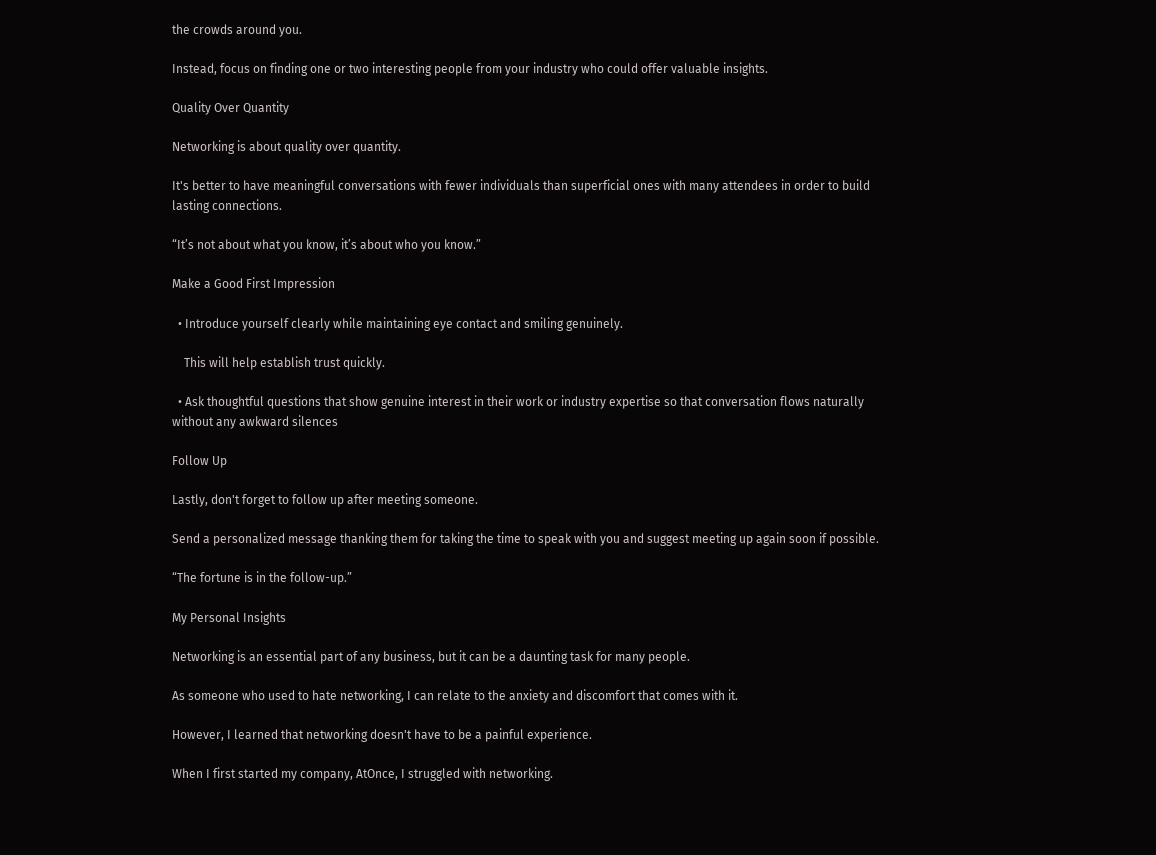the crowds around you.

Instead, focus on finding one or two interesting people from your industry who could offer valuable insights.

Quality Over Quantity

Networking is about quality over quantity.

It's better to have meaningful conversations with fewer individuals than superficial ones with many attendees in order to build lasting connections.

“It’s not about what you know, it’s about who you know.”

Make a Good First Impression

  • Introduce yourself clearly while maintaining eye contact and smiling genuinely.

    This will help establish trust quickly.

  • Ask thoughtful questions that show genuine interest in their work or industry expertise so that conversation flows naturally without any awkward silences

Follow Up

Lastly, don't forget to follow up after meeting someone.

Send a personalized message thanking them for taking the time to speak with you and suggest meeting up again soon if possible.

“The fortune is in the follow-up.”

My Personal Insights

Networking is an essential part of any business, but it can be a daunting task for many people.

As someone who used to hate networking, I can relate to the anxiety and discomfort that comes with it.

However, I learned that networking doesn't have to be a painful experience.

When I first started my company, AtOnce, I struggled with networking.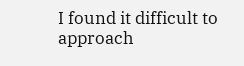I found it difficult to approach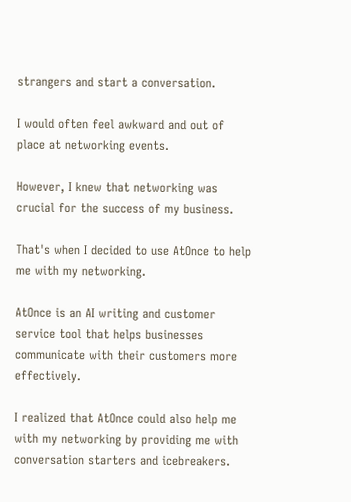strangers and start a conversation.

I would often feel awkward and out of place at networking events.

However, I knew that networking was crucial for the success of my business.

That's when I decided to use AtOnce to help me with my networking.

AtOnce is an AI writing and customer service tool that helps businesses communicate with their customers more effectively.

I realized that AtOnce could also help me with my networking by providing me with conversation starters and icebreakers.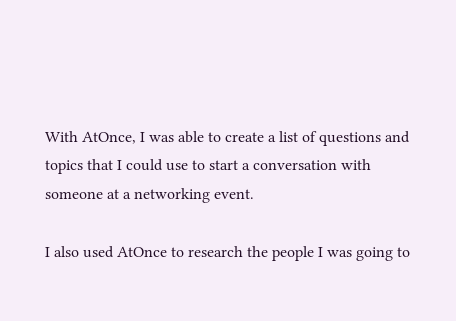With AtOnce, I was able to create a list of questions and topics that I could use to start a conversation with someone at a networking event.

I also used AtOnce to research the people I was going to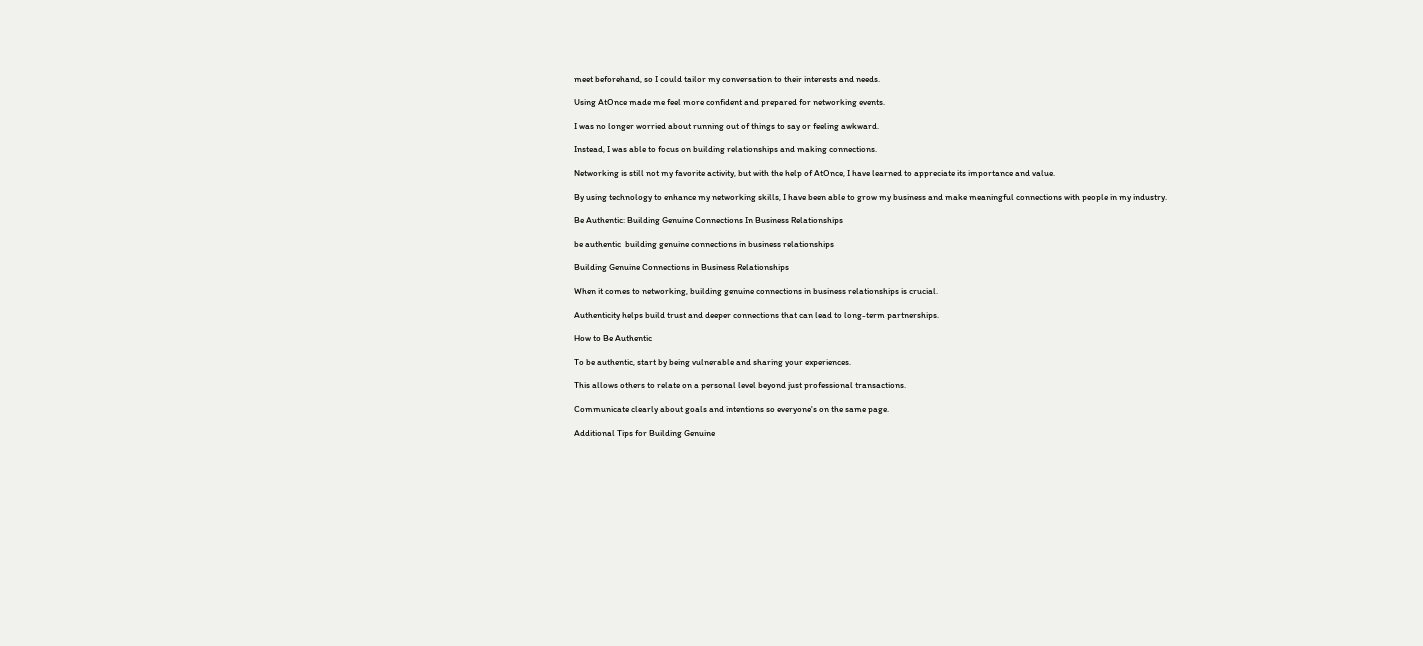meet beforehand, so I could tailor my conversation to their interests and needs.

Using AtOnce made me feel more confident and prepared for networking events.

I was no longer worried about running out of things to say or feeling awkward.

Instead, I was able to focus on building relationships and making connections.

Networking is still not my favorite activity, but with the help of AtOnce, I have learned to appreciate its importance and value.

By using technology to enhance my networking skills, I have been able to grow my business and make meaningful connections with people in my industry.

Be Authentic: Building Genuine Connections In Business Relationships

be authentic  building genuine connections in business relationships

Building Genuine Connections in Business Relationships

When it comes to networking, building genuine connections in business relationships is crucial.

Authenticity helps build trust and deeper connections that can lead to long-term partnerships.

How to Be Authentic

To be authentic, start by being vulnerable and sharing your experiences.

This allows others to relate on a personal level beyond just professional transactions.

Communicate clearly about goals and intentions so everyone's on the same page.

Additional Tips for Building Genuine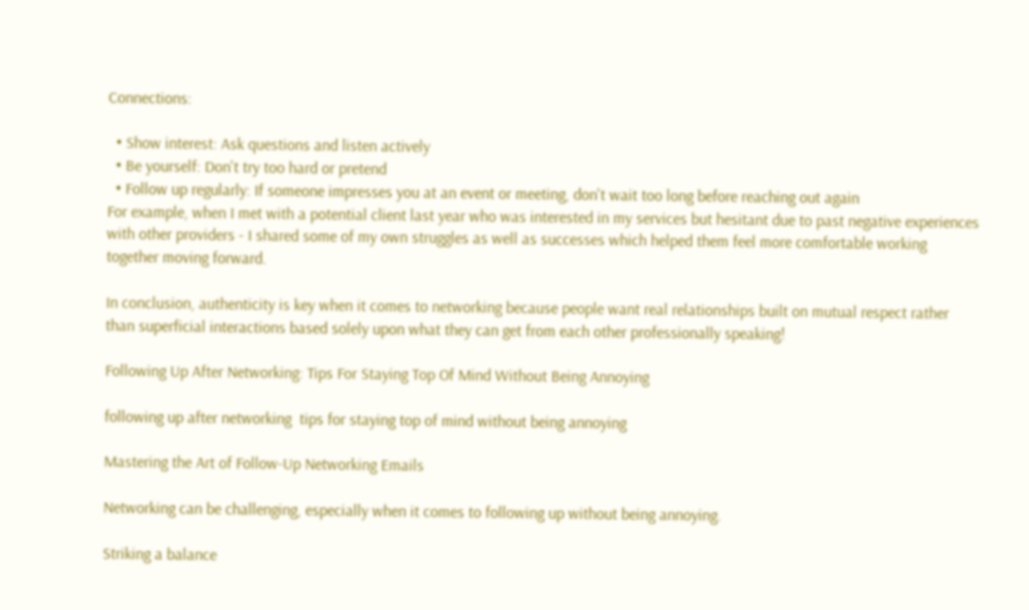Connections:

  • Show interest: Ask questions and listen actively
  • Be yourself: Don't try too hard or pretend
  • Follow up regularly: If someone impresses you at an event or meeting, don't wait too long before reaching out again
For example, when I met with a potential client last year who was interested in my services but hesitant due to past negative experiences with other providers - I shared some of my own struggles as well as successes which helped them feel more comfortable working together moving forward.

In conclusion, authenticity is key when it comes to networking because people want real relationships built on mutual respect rather than superficial interactions based solely upon what they can get from each other professionally speaking!

Following Up After Networking: Tips For Staying Top Of Mind Without Being Annoying

following up after networking  tips for staying top of mind without being annoying

Mastering the Art of Follow-Up Networking Emails

Networking can be challenging, especially when it comes to following up without being annoying.

Striking a balance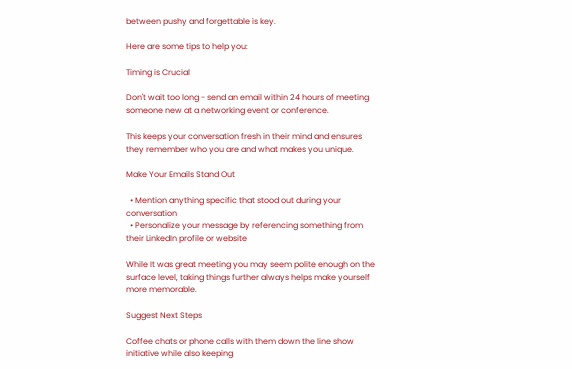between pushy and forgettable is key.

Here are some tips to help you:

Timing is Crucial

Don't wait too long - send an email within 24 hours of meeting someone new at a networking event or conference.

This keeps your conversation fresh in their mind and ensures they remember who you are and what makes you unique.

Make Your Emails Stand Out

  • Mention anything specific that stood out during your conversation
  • Personalize your message by referencing something from their LinkedIn profile or website

While It was great meeting you may seem polite enough on the surface level, taking things further always helps make yourself more memorable.

Suggest Next Steps

Coffee chats or phone calls with them down the line show initiative while also keeping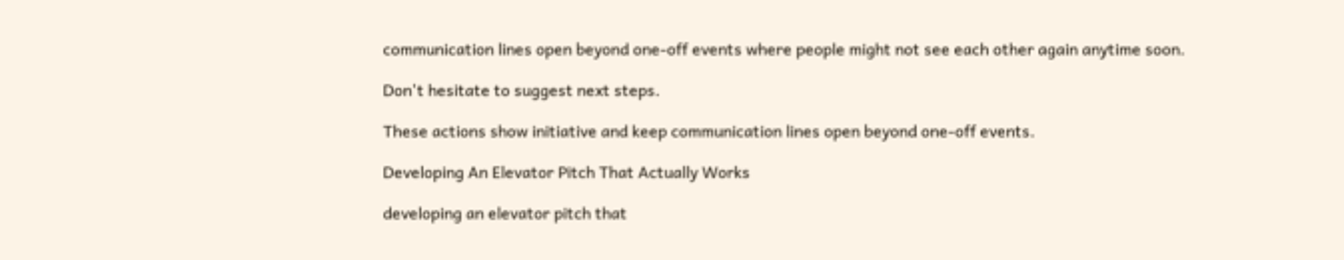communication lines open beyond one-off events where people might not see each other again anytime soon.

Don't hesitate to suggest next steps.

These actions show initiative and keep communication lines open beyond one-off events.

Developing An Elevator Pitch That Actually Works

developing an elevator pitch that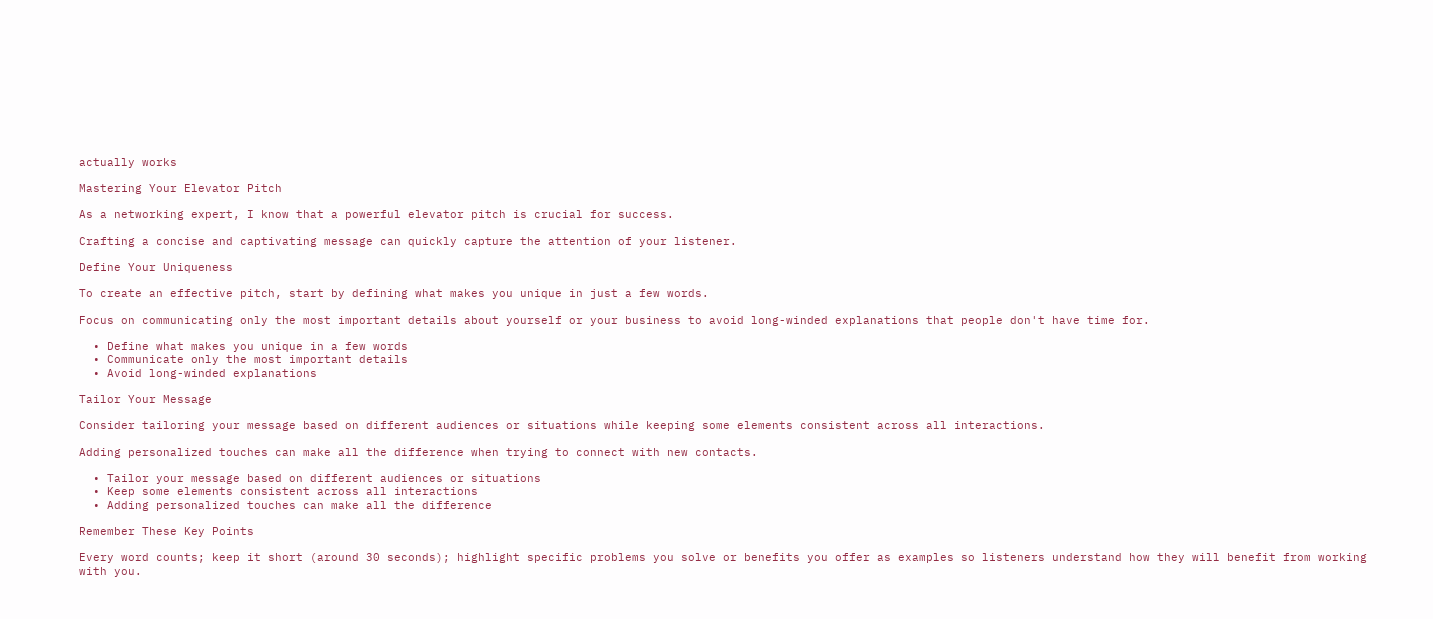actually works

Mastering Your Elevator Pitch

As a networking expert, I know that a powerful elevator pitch is crucial for success.

Crafting a concise and captivating message can quickly capture the attention of your listener.

Define Your Uniqueness

To create an effective pitch, start by defining what makes you unique in just a few words.

Focus on communicating only the most important details about yourself or your business to avoid long-winded explanations that people don't have time for.

  • Define what makes you unique in a few words
  • Communicate only the most important details
  • Avoid long-winded explanations

Tailor Your Message

Consider tailoring your message based on different audiences or situations while keeping some elements consistent across all interactions.

Adding personalized touches can make all the difference when trying to connect with new contacts.

  • Tailor your message based on different audiences or situations
  • Keep some elements consistent across all interactions
  • Adding personalized touches can make all the difference

Remember These Key Points

Every word counts; keep it short (around 30 seconds); highlight specific problems you solve or benefits you offer as examples so listeners understand how they will benefit from working with you.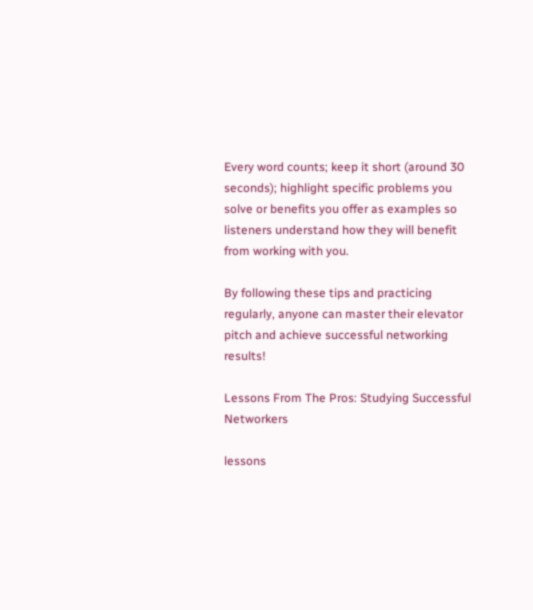Every word counts; keep it short (around 30 seconds); highlight specific problems you solve or benefits you offer as examples so listeners understand how they will benefit from working with you.

By following these tips and practicing regularly, anyone can master their elevator pitch and achieve successful networking results!

Lessons From The Pros: Studying Successful Networkers

lessons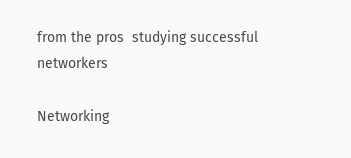from the pros  studying successful networkers

Networking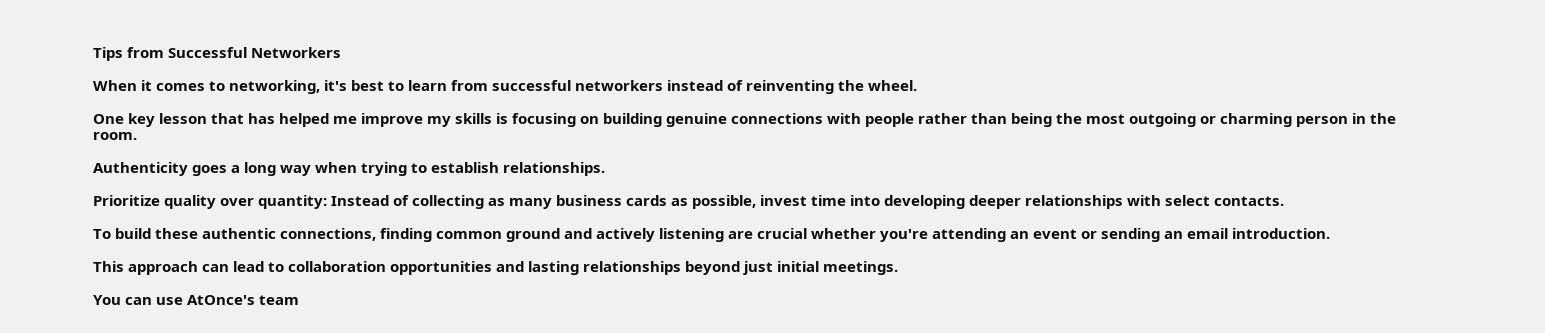Tips from Successful Networkers

When it comes to networking, it's best to learn from successful networkers instead of reinventing the wheel.

One key lesson that has helped me improve my skills is focusing on building genuine connections with people rather than being the most outgoing or charming person in the room.

Authenticity goes a long way when trying to establish relationships.

Prioritize quality over quantity: Instead of collecting as many business cards as possible, invest time into developing deeper relationships with select contacts.

To build these authentic connections, finding common ground and actively listening are crucial whether you're attending an event or sending an email introduction.

This approach can lead to collaboration opportunities and lasting relationships beyond just initial meetings.

You can use AtOnce's team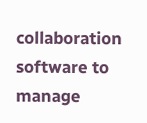collaboration software to manage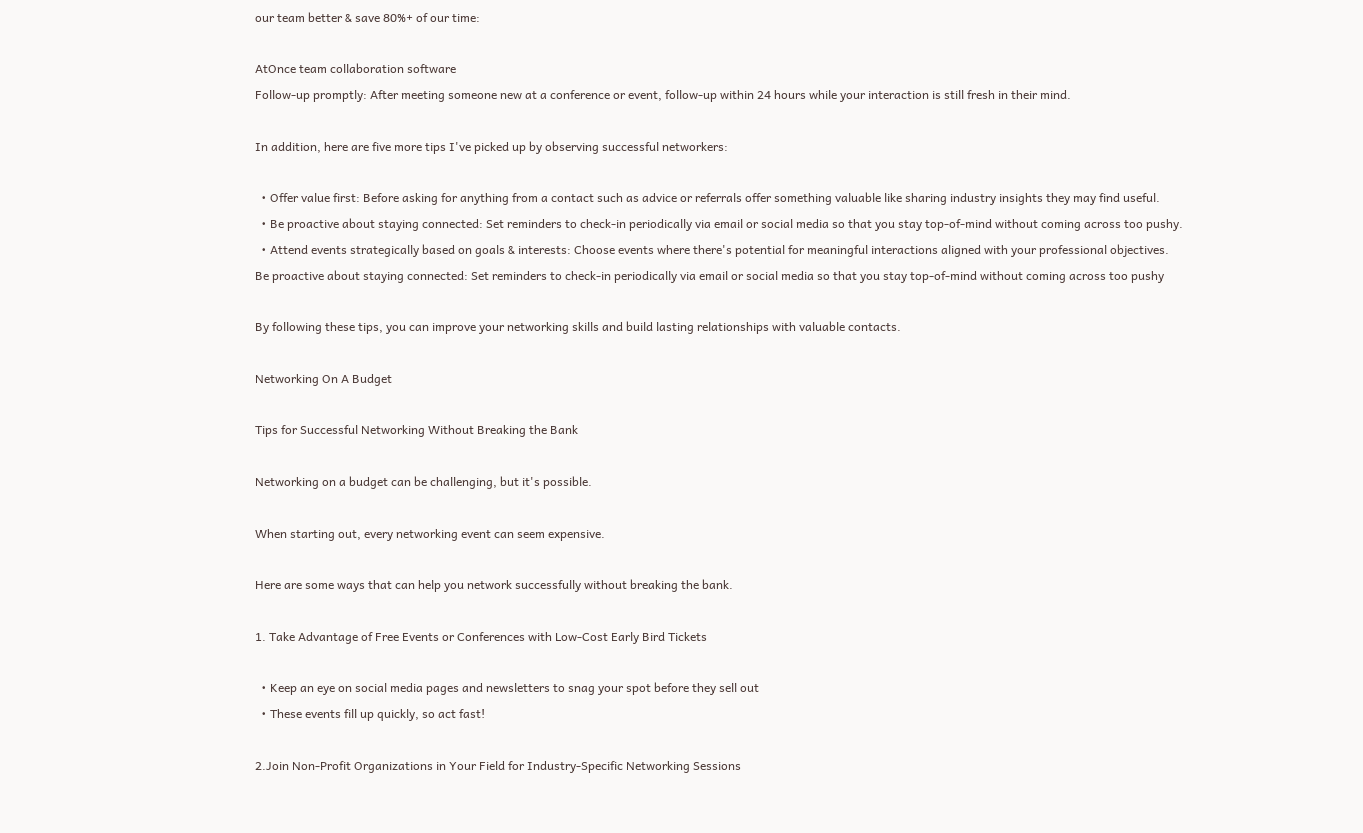our team better & save 80%+ of our time:

AtOnce team collaboration software
Follow-up promptly: After meeting someone new at a conference or event, follow-up within 24 hours while your interaction is still fresh in their mind.

In addition, here are five more tips I've picked up by observing successful networkers:

  • Offer value first: Before asking for anything from a contact such as advice or referrals offer something valuable like sharing industry insights they may find useful.
  • Be proactive about staying connected: Set reminders to check-in periodically via email or social media so that you stay top-of-mind without coming across too pushy.
  • Attend events strategically based on goals & interests: Choose events where there's potential for meaningful interactions aligned with your professional objectives.
Be proactive about staying connected: Set reminders to check-in periodically via email or social media so that you stay top-of-mind without coming across too pushy

By following these tips, you can improve your networking skills and build lasting relationships with valuable contacts.

Networking On A Budget

Tips for Successful Networking Without Breaking the Bank

Networking on a budget can be challenging, but it's possible.

When starting out, every networking event can seem expensive.

Here are some ways that can help you network successfully without breaking the bank.

1. Take Advantage of Free Events or Conferences with Low-Cost Early Bird Tickets

  • Keep an eye on social media pages and newsletters to snag your spot before they sell out
  • These events fill up quickly, so act fast!

2.Join Non-Profit Organizations in Your Field for Industry-Specific Networking Sessions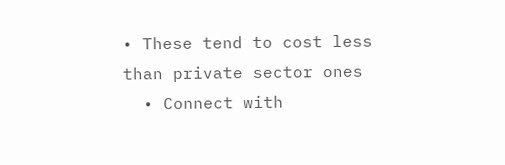• These tend to cost less than private sector ones
  • Connect with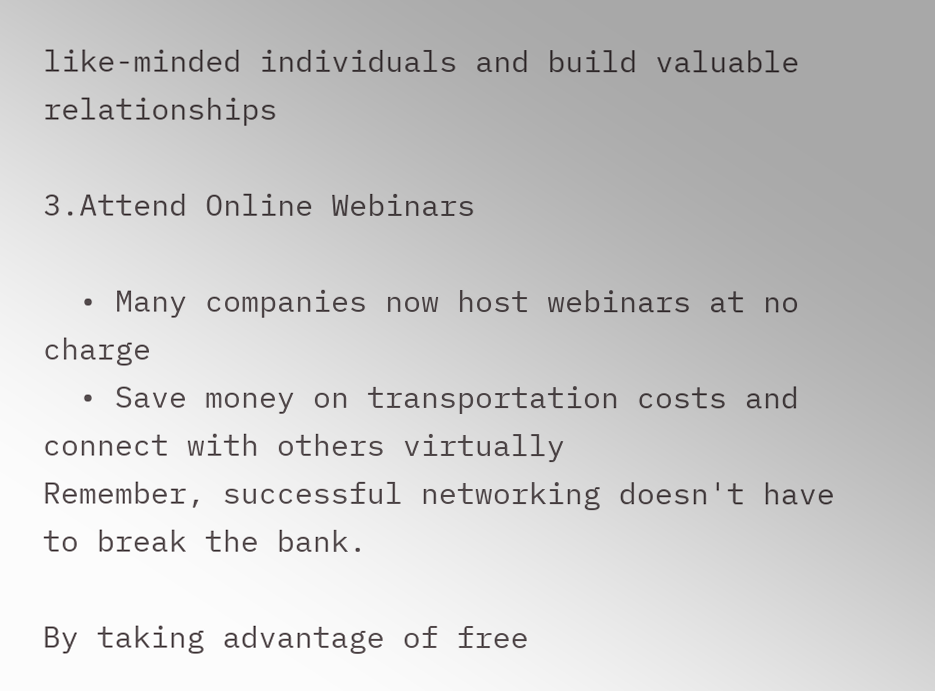like-minded individuals and build valuable relationships

3.Attend Online Webinars

  • Many companies now host webinars at no charge
  • Save money on transportation costs and connect with others virtually
Remember, successful networking doesn't have to break the bank.

By taking advantage of free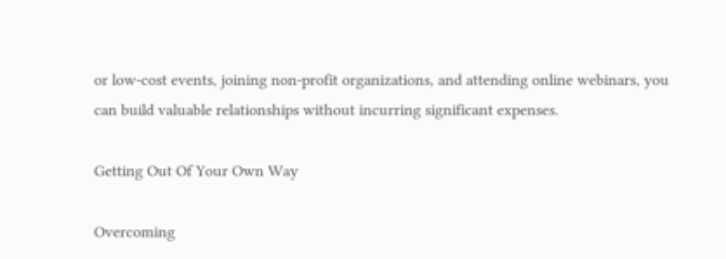or low-cost events, joining non-profit organizations, and attending online webinars, you can build valuable relationships without incurring significant expenses.

Getting Out Of Your Own Way

Overcoming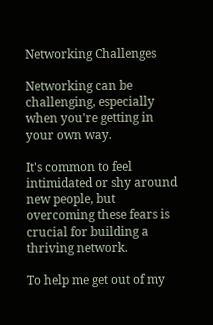Networking Challenges

Networking can be challenging, especially when you're getting in your own way.

It's common to feel intimidated or shy around new people, but overcoming these fears is crucial for building a thriving network.

To help me get out of my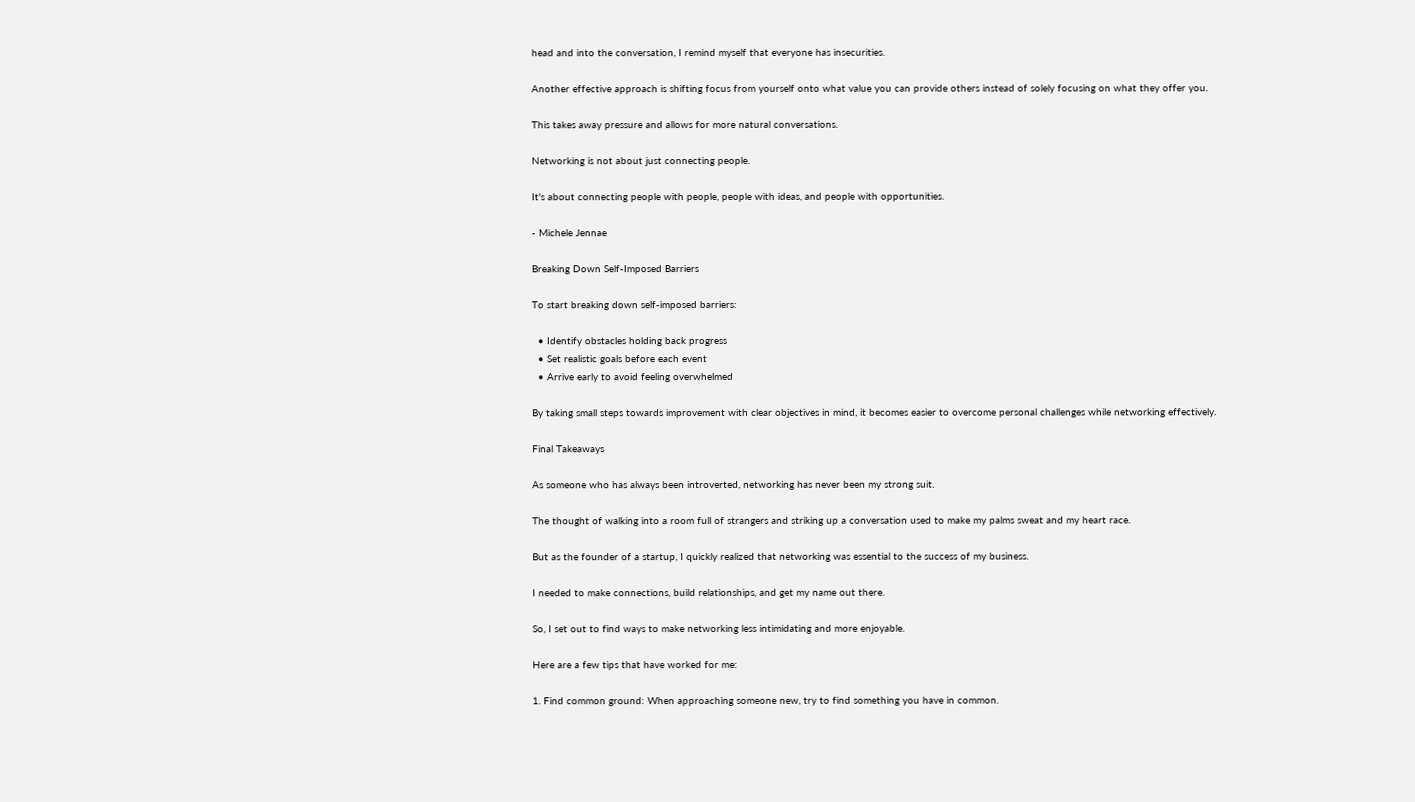head and into the conversation, I remind myself that everyone has insecurities.

Another effective approach is shifting focus from yourself onto what value you can provide others instead of solely focusing on what they offer you.

This takes away pressure and allows for more natural conversations.

Networking is not about just connecting people.

It's about connecting people with people, people with ideas, and people with opportunities.

- Michele Jennae

Breaking Down Self-Imposed Barriers

To start breaking down self-imposed barriers:

  • Identify obstacles holding back progress
  • Set realistic goals before each event
  • Arrive early to avoid feeling overwhelmed

By taking small steps towards improvement with clear objectives in mind, it becomes easier to overcome personal challenges while networking effectively.

Final Takeaways

As someone who has always been introverted, networking has never been my strong suit.

The thought of walking into a room full of strangers and striking up a conversation used to make my palms sweat and my heart race.

But as the founder of a startup, I quickly realized that networking was essential to the success of my business.

I needed to make connections, build relationships, and get my name out there.

So, I set out to find ways to make networking less intimidating and more enjoyable.

Here are a few tips that have worked for me:

1. Find common ground: When approaching someone new, try to find something you have in common.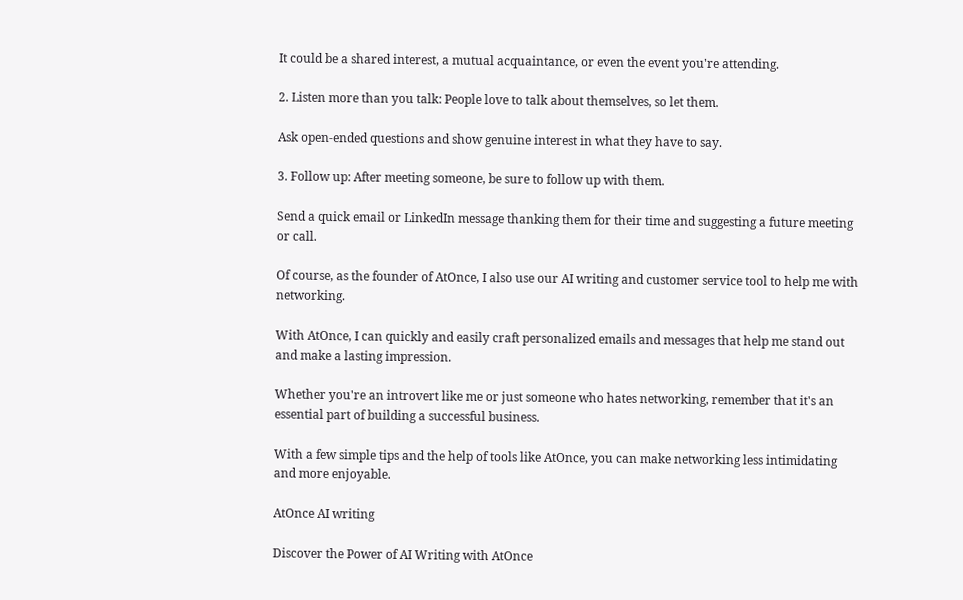It could be a shared interest, a mutual acquaintance, or even the event you're attending.

2. Listen more than you talk: People love to talk about themselves, so let them.

Ask open-ended questions and show genuine interest in what they have to say.

3. Follow up: After meeting someone, be sure to follow up with them.

Send a quick email or LinkedIn message thanking them for their time and suggesting a future meeting or call.

Of course, as the founder of AtOnce, I also use our AI writing and customer service tool to help me with networking.

With AtOnce, I can quickly and easily craft personalized emails and messages that help me stand out and make a lasting impression.

Whether you're an introvert like me or just someone who hates networking, remember that it's an essential part of building a successful business.

With a few simple tips and the help of tools like AtOnce, you can make networking less intimidating and more enjoyable.

AtOnce AI writing

Discover the Power of AI Writing with AtOnce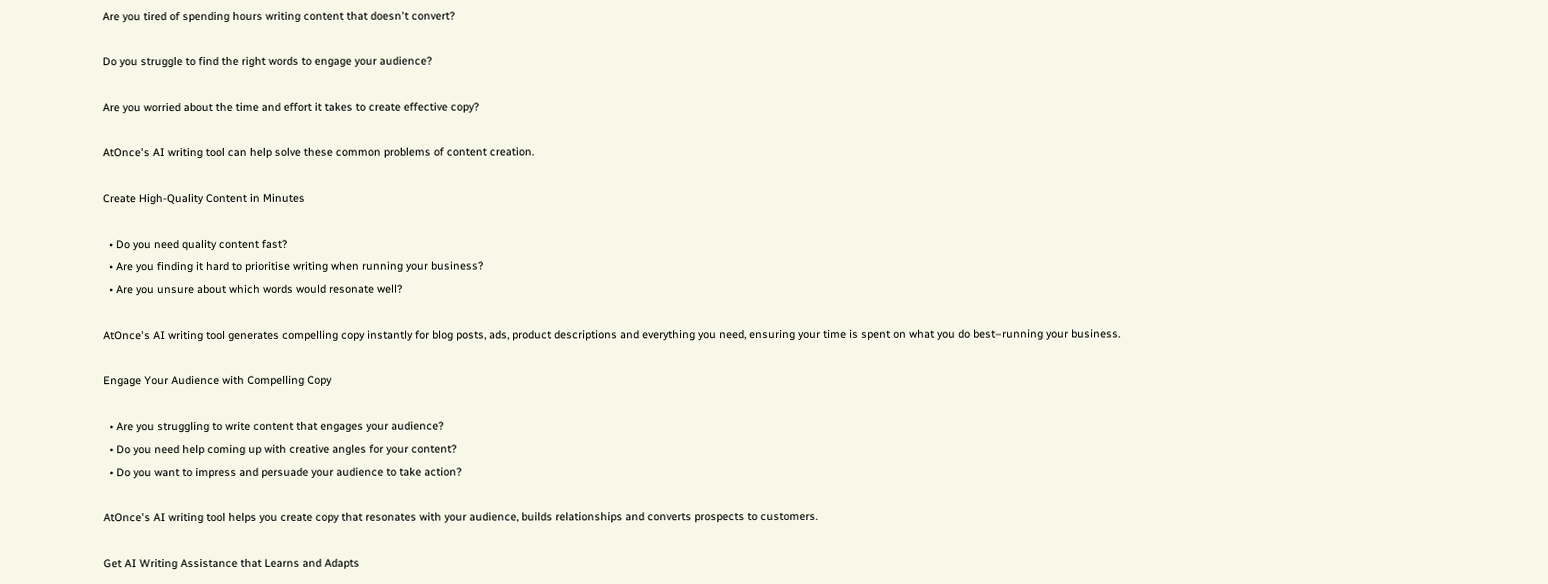Are you tired of spending hours writing content that doesn't convert?

Do you struggle to find the right words to engage your audience?

Are you worried about the time and effort it takes to create effective copy?

AtOnce's AI writing tool can help solve these common problems of content creation.

Create High-Quality Content in Minutes

  • Do you need quality content fast?
  • Are you finding it hard to prioritise writing when running your business?
  • Are you unsure about which words would resonate well?

AtOnce's AI writing tool generates compelling copy instantly for blog posts, ads, product descriptions and everything you need, ensuring your time is spent on what you do best–running your business.

Engage Your Audience with Compelling Copy

  • Are you struggling to write content that engages your audience?
  • Do you need help coming up with creative angles for your content?
  • Do you want to impress and persuade your audience to take action?

AtOnce's AI writing tool helps you create copy that resonates with your audience, builds relationships and converts prospects to customers.

Get AI Writing Assistance that Learns and Adapts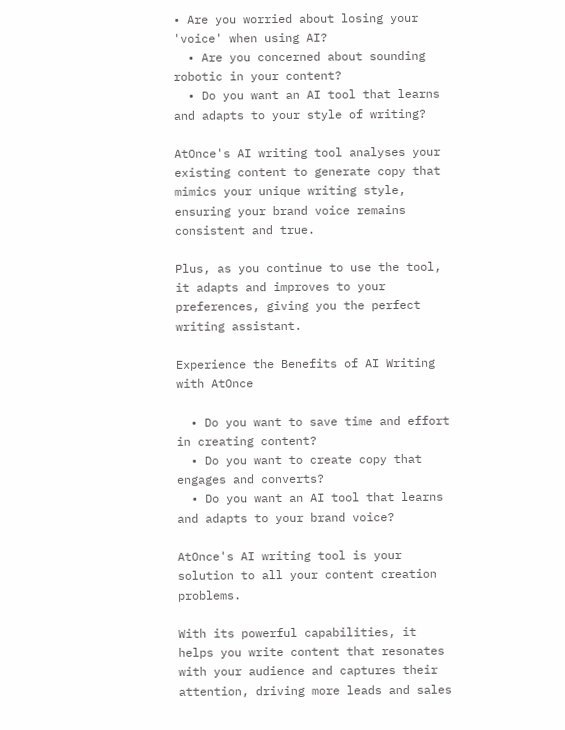• Are you worried about losing your 'voice' when using AI?
  • Are you concerned about sounding robotic in your content?
  • Do you want an AI tool that learns and adapts to your style of writing?

AtOnce's AI writing tool analyses your existing content to generate copy that mimics your unique writing style, ensuring your brand voice remains consistent and true.

Plus, as you continue to use the tool, it adapts and improves to your preferences, giving you the perfect writing assistant.

Experience the Benefits of AI Writing with AtOnce

  • Do you want to save time and effort in creating content?
  • Do you want to create copy that engages and converts?
  • Do you want an AI tool that learns and adapts to your brand voice?

AtOnce's AI writing tool is your solution to all your content creation problems.

With its powerful capabilities, it helps you write content that resonates with your audience and captures their attention, driving more leads and sales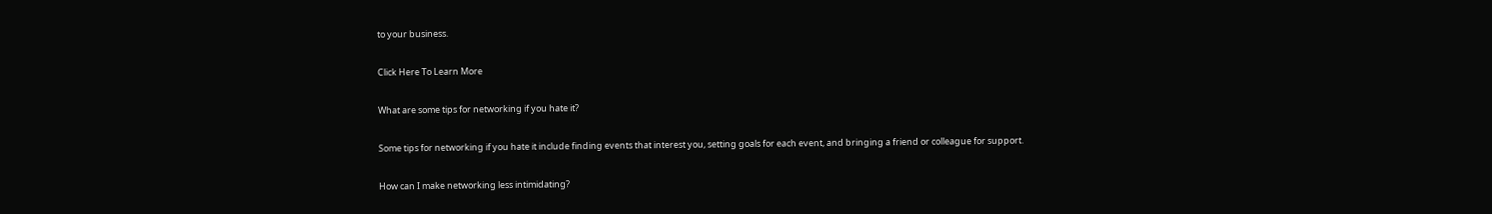to your business.

Click Here To Learn More

What are some tips for networking if you hate it?

Some tips for networking if you hate it include finding events that interest you, setting goals for each event, and bringing a friend or colleague for support.

How can I make networking less intimidating?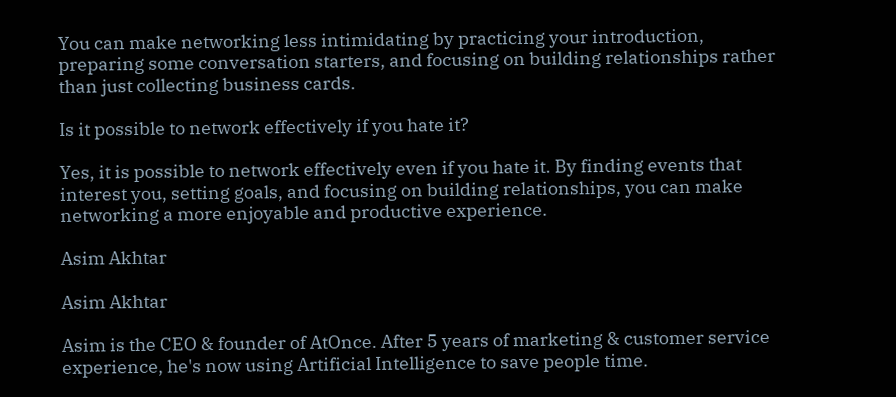You can make networking less intimidating by practicing your introduction, preparing some conversation starters, and focusing on building relationships rather than just collecting business cards.

Is it possible to network effectively if you hate it?

Yes, it is possible to network effectively even if you hate it. By finding events that interest you, setting goals, and focusing on building relationships, you can make networking a more enjoyable and productive experience.

Asim Akhtar

Asim Akhtar

Asim is the CEO & founder of AtOnce. After 5 years of marketing & customer service experience, he's now using Artificial Intelligence to save people time.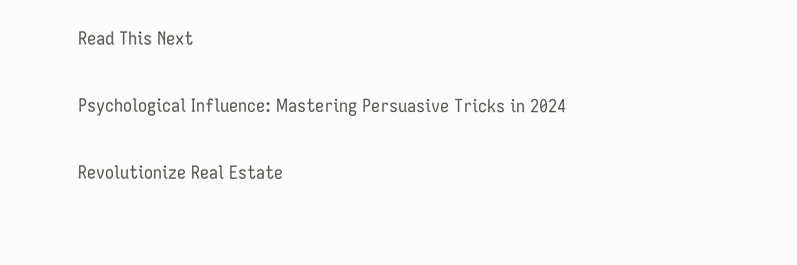Read This Next

Psychological Influence: Mastering Persuasive Tricks in 2024

Revolutionize Real Estate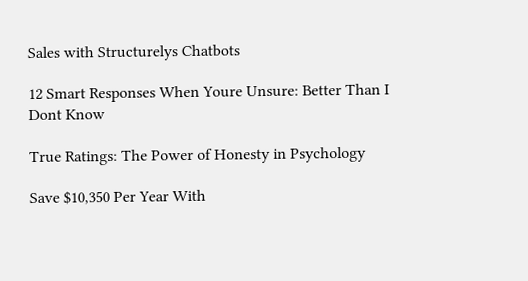Sales with Structurelys Chatbots

12 Smart Responses When Youre Unsure: Better Than I Dont Know

True Ratings: The Power of Honesty in Psychology

Save $10,350 Per Year With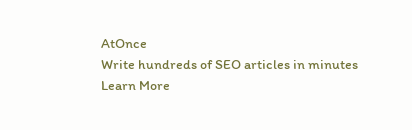AtOnce
Write hundreds of SEO articles in minutes
Learn More